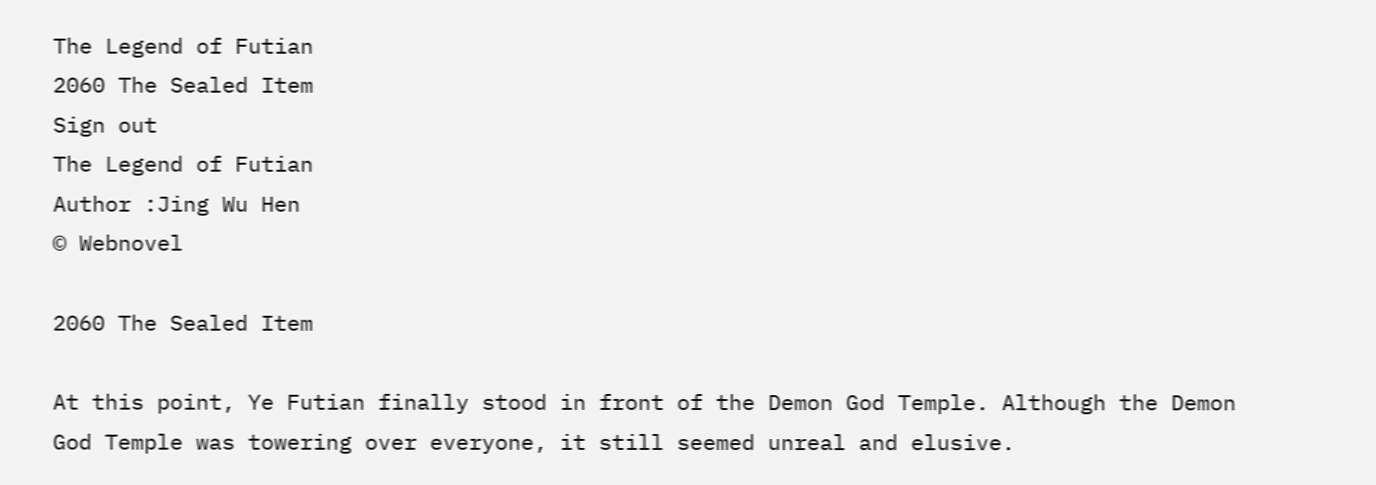The Legend of Futian
2060 The Sealed Item
Sign out
The Legend of Futian
Author :Jing Wu Hen
© Webnovel

2060 The Sealed Item

At this point, Ye Futian finally stood in front of the Demon God Temple. Although the Demon God Temple was towering over everyone, it still seemed unreal and elusive.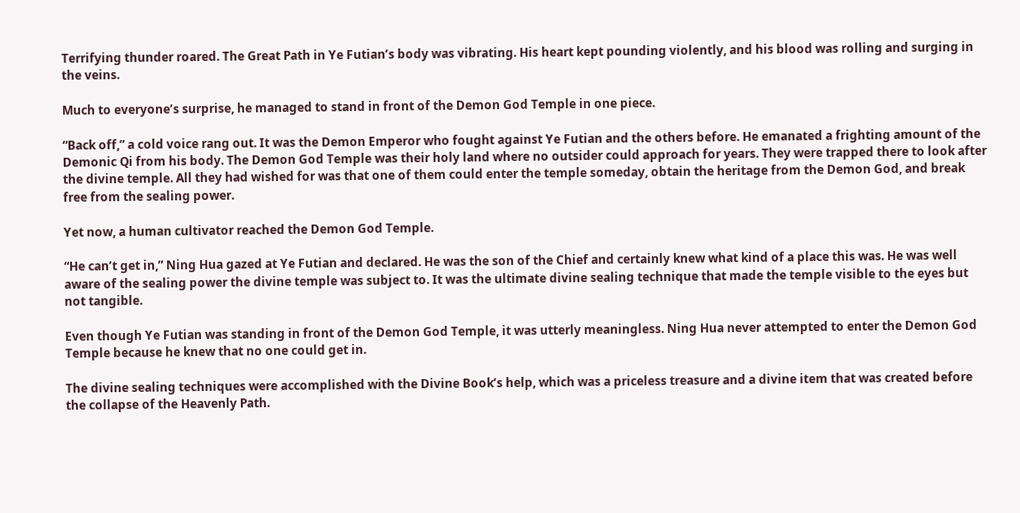Terrifying thunder roared. The Great Path in Ye Futian’s body was vibrating. His heart kept pounding violently, and his blood was rolling and surging in the veins.

Much to everyone’s surprise, he managed to stand in front of the Demon God Temple in one piece.

“Back off,” a cold voice rang out. It was the Demon Emperor who fought against Ye Futian and the others before. He emanated a frighting amount of the Demonic Qi from his body. The Demon God Temple was their holy land where no outsider could approach for years. They were trapped there to look after the divine temple. All they had wished for was that one of them could enter the temple someday, obtain the heritage from the Demon God, and break free from the sealing power.

Yet now, a human cultivator reached the Demon God Temple.

“He can’t get in,” Ning Hua gazed at Ye Futian and declared. He was the son of the Chief and certainly knew what kind of a place this was. He was well aware of the sealing power the divine temple was subject to. It was the ultimate divine sealing technique that made the temple visible to the eyes but not tangible.

Even though Ye Futian was standing in front of the Demon God Temple, it was utterly meaningless. Ning Hua never attempted to enter the Demon God Temple because he knew that no one could get in.

The divine sealing techniques were accomplished with the Divine Book’s help, which was a priceless treasure and a divine item that was created before the collapse of the Heavenly Path.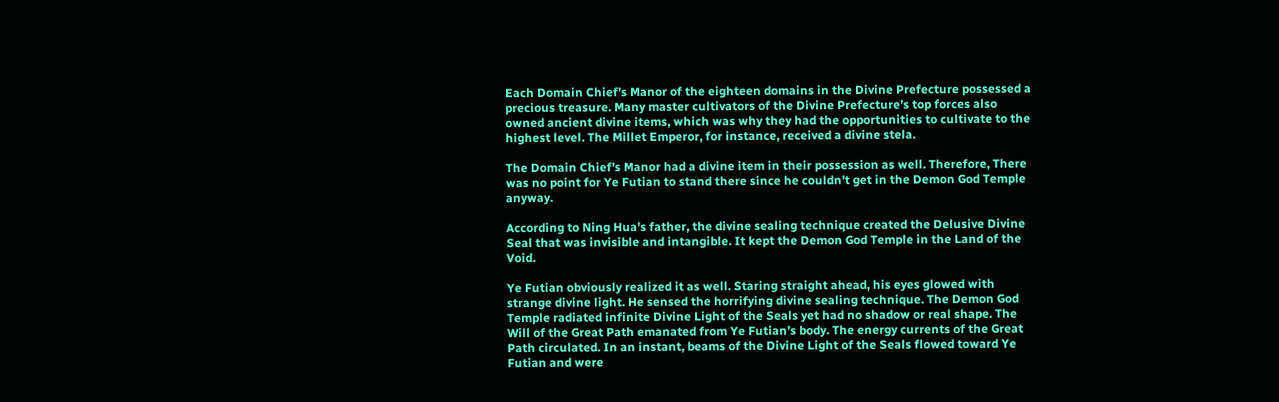Each Domain Chief’s Manor of the eighteen domains in the Divine Prefecture possessed a precious treasure. Many master cultivators of the Divine Prefecture’s top forces also owned ancient divine items, which was why they had the opportunities to cultivate to the highest level. The Millet Emperor, for instance, received a divine stela.

The Domain Chief’s Manor had a divine item in their possession as well. Therefore, There was no point for Ye Futian to stand there since he couldn’t get in the Demon God Temple anyway.

According to Ning Hua’s father, the divine sealing technique created the Delusive Divine Seal that was invisible and intangible. It kept the Demon God Temple in the Land of the Void.

Ye Futian obviously realized it as well. Staring straight ahead, his eyes glowed with strange divine light. He sensed the horrifying divine sealing technique. The Demon God Temple radiated infinite Divine Light of the Seals yet had no shadow or real shape. The Will of the Great Path emanated from Ye Futian’s body. The energy currents of the Great Path circulated. In an instant, beams of the Divine Light of the Seals flowed toward Ye Futian and were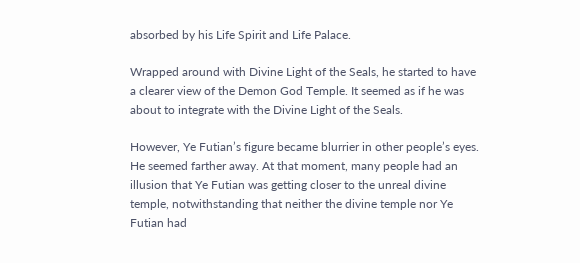absorbed by his Life Spirit and Life Palace.

Wrapped around with Divine Light of the Seals, he started to have a clearer view of the Demon God Temple. It seemed as if he was about to integrate with the Divine Light of the Seals.

However, Ye Futian’s figure became blurrier in other people’s eyes. He seemed farther away. At that moment, many people had an illusion that Ye Futian was getting closer to the unreal divine temple, notwithstanding that neither the divine temple nor Ye Futian had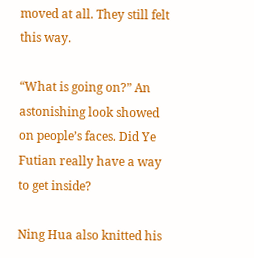moved at all. They still felt this way.

“What is going on?” An astonishing look showed on people’s faces. Did Ye Futian really have a way to get inside?

Ning Hua also knitted his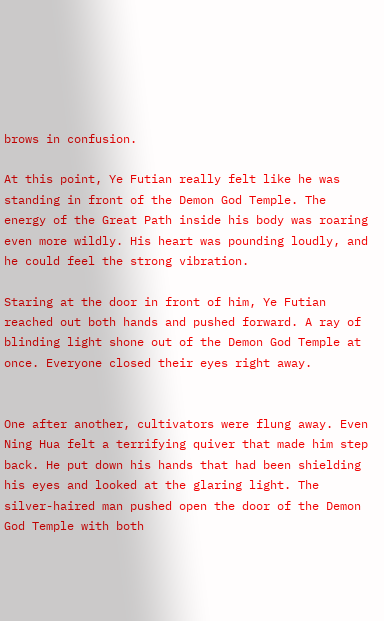brows in confusion.

At this point, Ye Futian really felt like he was standing in front of the Demon God Temple. The energy of the Great Path inside his body was roaring even more wildly. His heart was pounding loudly, and he could feel the strong vibration.

Staring at the door in front of him, Ye Futian reached out both hands and pushed forward. A ray of blinding light shone out of the Demon God Temple at once. Everyone closed their eyes right away.


One after another, cultivators were flung away. Even Ning Hua felt a terrifying quiver that made him step back. He put down his hands that had been shielding his eyes and looked at the glaring light. The silver-haired man pushed open the door of the Demon God Temple with both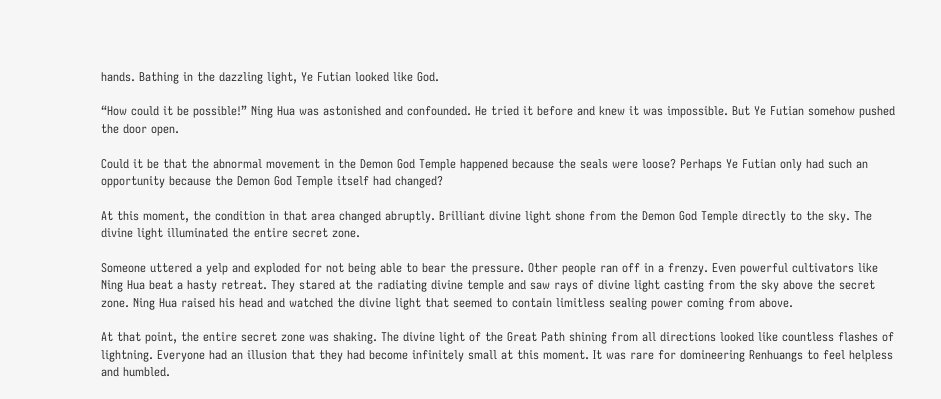hands. Bathing in the dazzling light, Ye Futian looked like God.

“How could it be possible!” Ning Hua was astonished and confounded. He tried it before and knew it was impossible. But Ye Futian somehow pushed the door open.

Could it be that the abnormal movement in the Demon God Temple happened because the seals were loose? Perhaps Ye Futian only had such an opportunity because the Demon God Temple itself had changed?

At this moment, the condition in that area changed abruptly. Brilliant divine light shone from the Demon God Temple directly to the sky. The divine light illuminated the entire secret zone.

Someone uttered a yelp and exploded for not being able to bear the pressure. Other people ran off in a frenzy. Even powerful cultivators like Ning Hua beat a hasty retreat. They stared at the radiating divine temple and saw rays of divine light casting from the sky above the secret zone. Ning Hua raised his head and watched the divine light that seemed to contain limitless sealing power coming from above.

At that point, the entire secret zone was shaking. The divine light of the Great Path shining from all directions looked like countless flashes of lightning. Everyone had an illusion that they had become infinitely small at this moment. It was rare for domineering Renhuangs to feel helpless and humbled.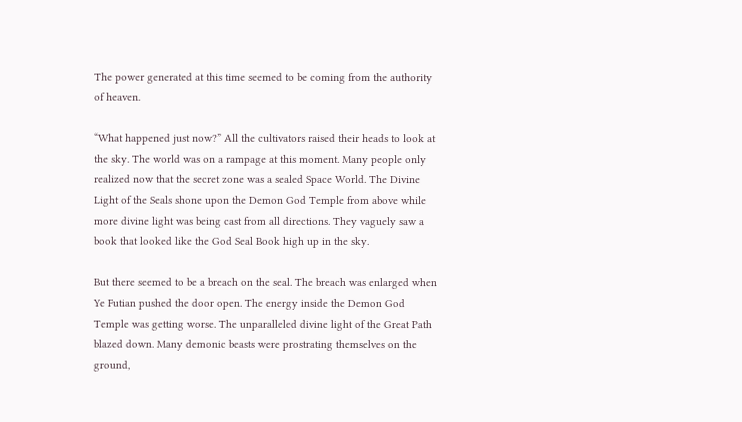The power generated at this time seemed to be coming from the authority of heaven.

“What happened just now?” All the cultivators raised their heads to look at the sky. The world was on a rampage at this moment. Many people only realized now that the secret zone was a sealed Space World. The Divine Light of the Seals shone upon the Demon God Temple from above while more divine light was being cast from all directions. They vaguely saw a book that looked like the God Seal Book high up in the sky.

But there seemed to be a breach on the seal. The breach was enlarged when Ye Futian pushed the door open. The energy inside the Demon God Temple was getting worse. The unparalleled divine light of the Great Path blazed down. Many demonic beasts were prostrating themselves on the ground,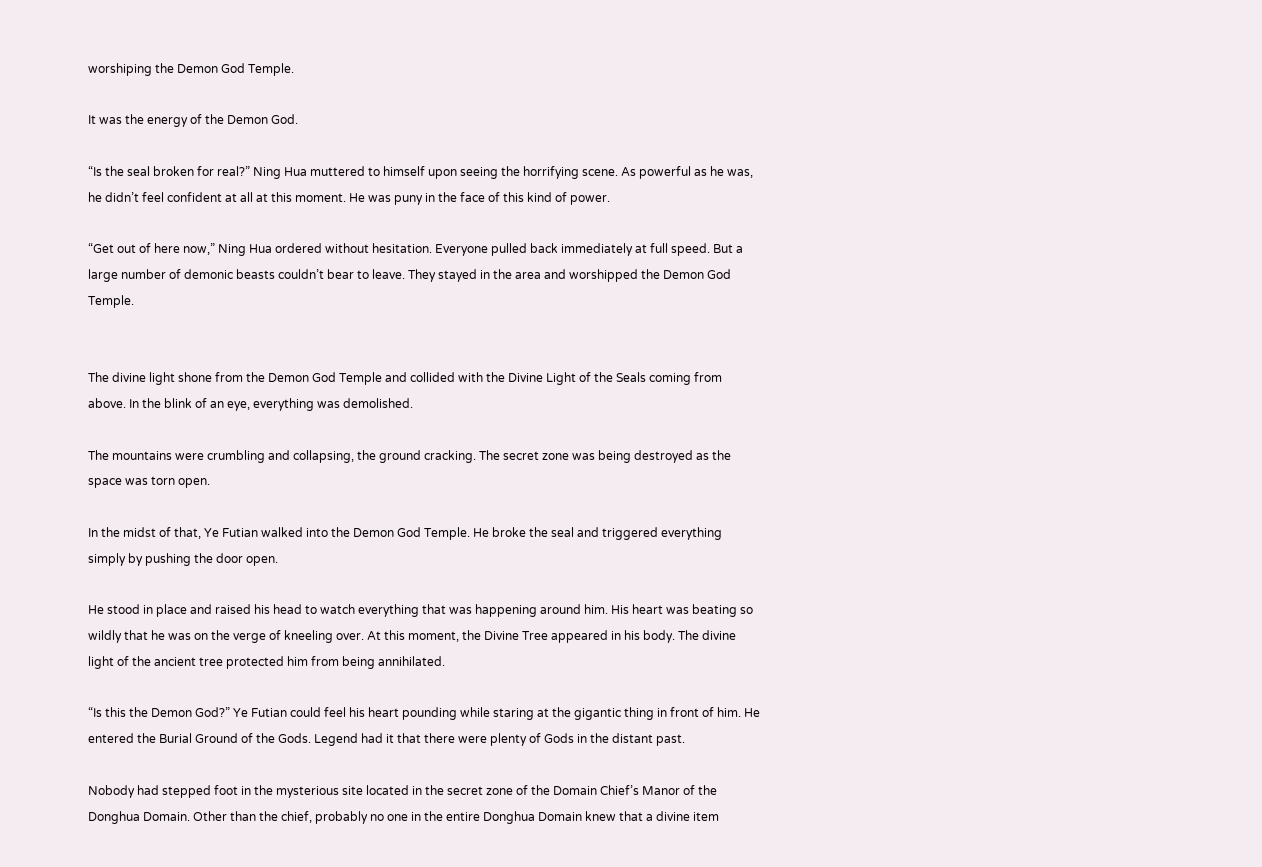worshiping the Demon God Temple.

It was the energy of the Demon God.

“Is the seal broken for real?” Ning Hua muttered to himself upon seeing the horrifying scene. As powerful as he was, he didn’t feel confident at all at this moment. He was puny in the face of this kind of power.

“Get out of here now,” Ning Hua ordered without hesitation. Everyone pulled back immediately at full speed. But a large number of demonic beasts couldn’t bear to leave. They stayed in the area and worshipped the Demon God Temple.


The divine light shone from the Demon God Temple and collided with the Divine Light of the Seals coming from above. In the blink of an eye, everything was demolished.

The mountains were crumbling and collapsing, the ground cracking. The secret zone was being destroyed as the space was torn open.

In the midst of that, Ye Futian walked into the Demon God Temple. He broke the seal and triggered everything simply by pushing the door open.

He stood in place and raised his head to watch everything that was happening around him. His heart was beating so wildly that he was on the verge of kneeling over. At this moment, the Divine Tree appeared in his body. The divine light of the ancient tree protected him from being annihilated.

“Is this the Demon God?” Ye Futian could feel his heart pounding while staring at the gigantic thing in front of him. He entered the Burial Ground of the Gods. Legend had it that there were plenty of Gods in the distant past.

Nobody had stepped foot in the mysterious site located in the secret zone of the Domain Chief’s Manor of the Donghua Domain. Other than the chief, probably no one in the entire Donghua Domain knew that a divine item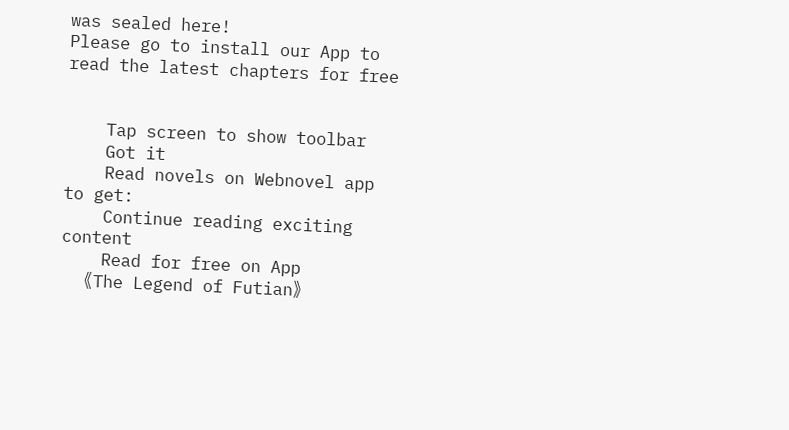was sealed here!
Please go to install our App to read the latest chapters for free


    Tap screen to show toolbar
    Got it
    Read novels on Webnovel app to get:
    Continue reading exciting content
    Read for free on App
    《The Legend of Futian》